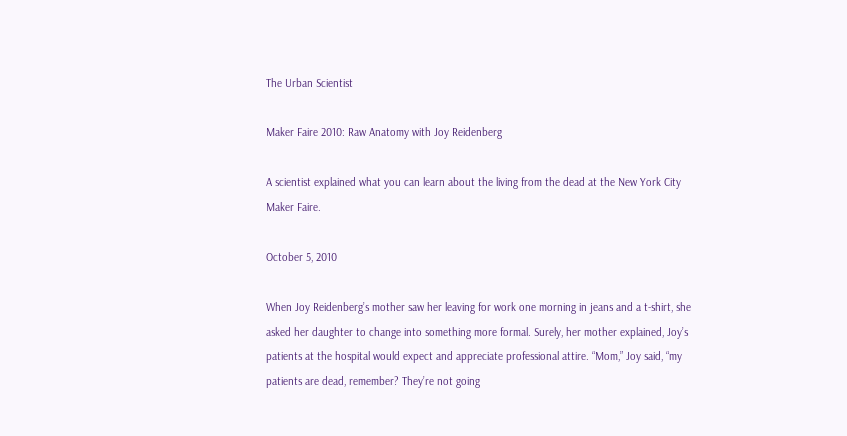The Urban Scientist

Maker Faire 2010: Raw Anatomy with Joy Reidenberg

A scientist explained what you can learn about the living from the dead at the New York City Maker Faire.

October 5, 2010

When Joy Reidenberg’s mother saw her leaving for work one morning in jeans and a t-shirt, she asked her daughter to change into something more formal. Surely, her mother explained, Joy’s patients at the hospital would expect and appreciate professional attire. “Mom,” Joy said, “my patients are dead, remember? They’re not going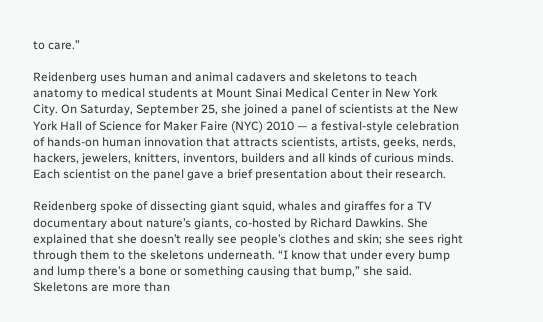to care.”

Reidenberg uses human and animal cadavers and skeletons to teach anatomy to medical students at Mount Sinai Medical Center in New York City. On Saturday, September 25, she joined a panel of scientists at the New York Hall of Science for Maker Faire (NYC) 2010 — a festival-style celebration of hands-on human innovation that attracts scientists, artists, geeks, nerds, hackers, jewelers, knitters, inventors, builders and all kinds of curious minds. Each scientist on the panel gave a brief presentation about their research.

Reidenberg spoke of dissecting giant squid, whales and giraffes for a TV documentary about nature’s giants, co-hosted by Richard Dawkins. She explained that she doesn’t really see people’s clothes and skin; she sees right through them to the skeletons underneath. “I know that under every bump and lump there’s a bone or something causing that bump,” she said. Skeletons are more than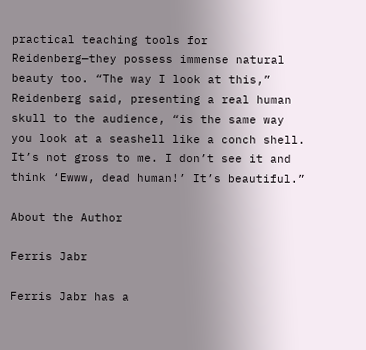practical teaching tools for Reidenberg—they possess immense natural beauty too. “The way I look at this,” Reidenberg said, presenting a real human skull to the audience, “is the same way you look at a seashell like a conch shell. It’s not gross to me. I don’t see it and think ‘Ewww, dead human!’ It’s beautiful.”

About the Author

Ferris Jabr

Ferris Jabr has a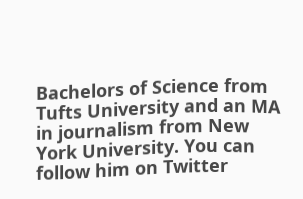Bachelors of Science from Tufts University and an MA in journalism from New York University. You can follow him on Twitter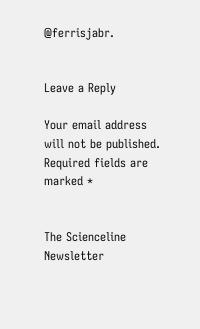@ferrisjabr.


Leave a Reply

Your email address will not be published. Required fields are marked *


The Scienceline Newsletter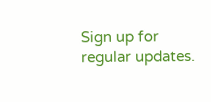Sign up for regular updates.